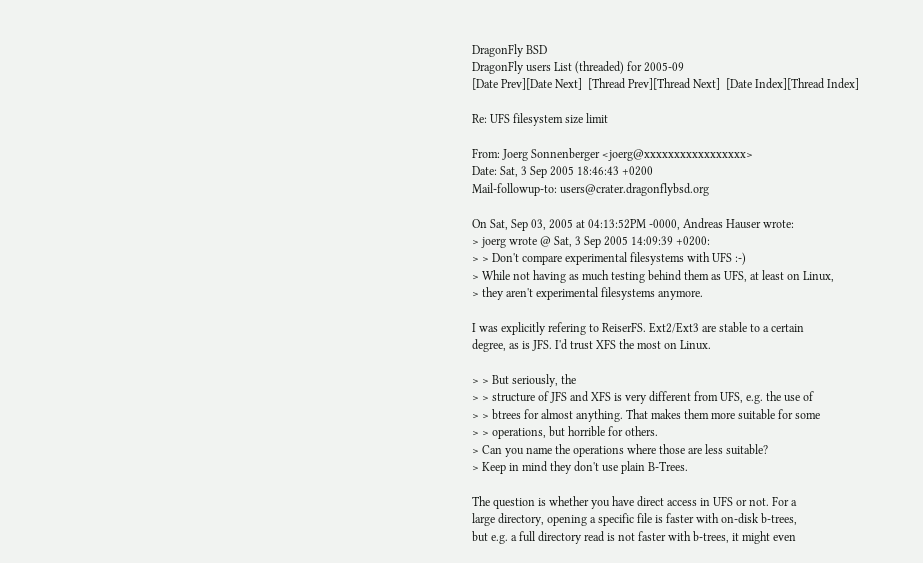DragonFly BSD
DragonFly users List (threaded) for 2005-09
[Date Prev][Date Next]  [Thread Prev][Thread Next]  [Date Index][Thread Index]

Re: UFS filesystem size limit

From: Joerg Sonnenberger <joerg@xxxxxxxxxxxxxxxxx>
Date: Sat, 3 Sep 2005 18:46:43 +0200
Mail-followup-to: users@crater.dragonflybsd.org

On Sat, Sep 03, 2005 at 04:13:52PM -0000, Andreas Hauser wrote:
> joerg wrote @ Sat, 3 Sep 2005 14:09:39 +0200:
> > Don't compare experimental filesystems with UFS :-)
> While not having as much testing behind them as UFS, at least on Linux,
> they aren't experimental filesystems anymore.

I was explicitly refering to ReiserFS. Ext2/Ext3 are stable to a certain
degree, as is JFS. I'd trust XFS the most on Linux.

> > But seriously, the
> > structure of JFS and XFS is very different from UFS, e.g. the use of
> > btrees for almost anything. That makes them more suitable for some
> > operations, but horrible for others.
> Can you name the operations where those are less suitable?
> Keep in mind they don't use plain B-Trees.

The question is whether you have direct access in UFS or not. For a
large directory, opening a specific file is faster with on-disk b-trees,
but e.g. a full directory read is not faster with b-trees, it might even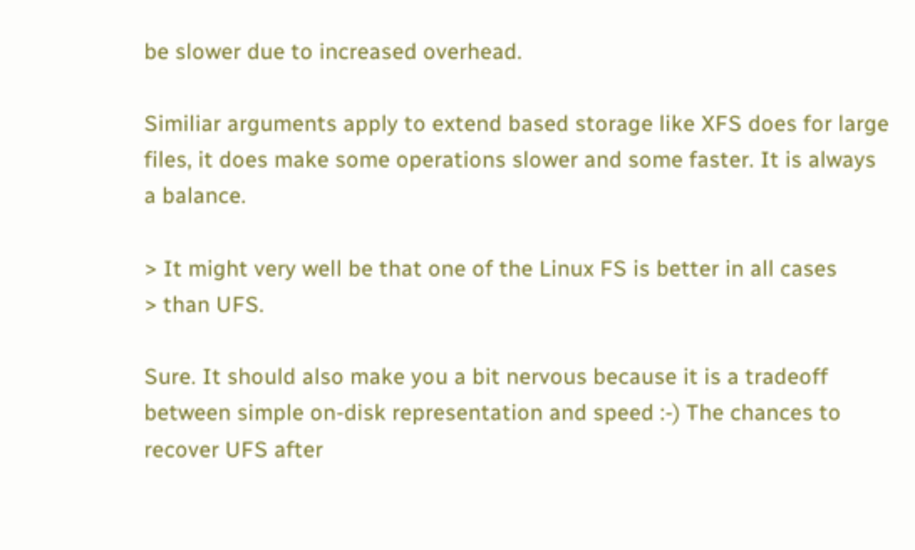be slower due to increased overhead.

Similiar arguments apply to extend based storage like XFS does for large
files, it does make some operations slower and some faster. It is always
a balance.

> It might very well be that one of the Linux FS is better in all cases
> than UFS.

Sure. It should also make you a bit nervous because it is a tradeoff
between simple on-disk representation and speed :-) The chances to
recover UFS after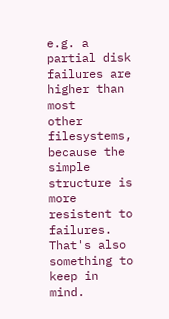e.g. a partial disk failures are higher than most
other filesystems, because the simple structure is more resistent to
failures. That's also something to keep in mind.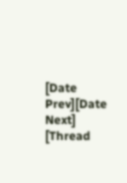[Date Prev][Date Next]  [Thread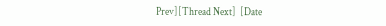Prev][Thread Next]  [Date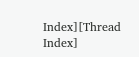Index][Thread Index]